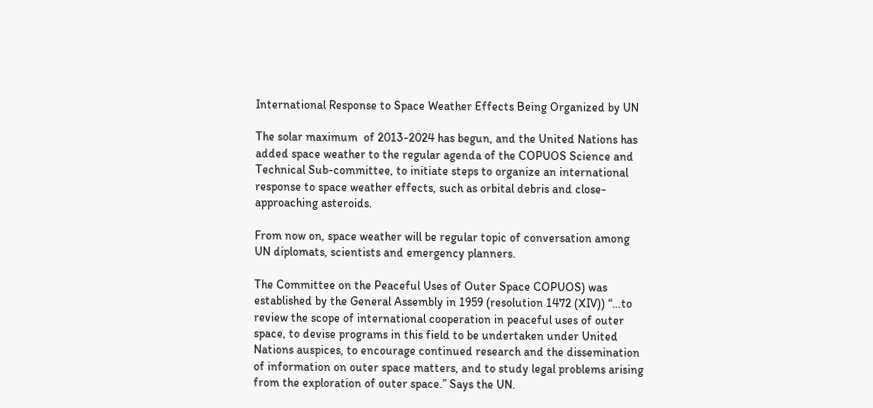International Response to Space Weather Effects Being Organized by UN

The solar maximum  of 2013-2024 has begun, and the United Nations has added space weather to the regular agenda of the COPUOS Science and Technical Sub-committee, to initiate steps to organize an international response to space weather effects, such as orbital debris and close-approaching asteroids.

From now on, space weather will be regular topic of conversation among UN diplomats, scientists and emergency planners.

The Committee on the Peaceful Uses of Outer Space COPUOS) was established by the General Assembly in 1959 (resolution 1472 (XIV)) “…to review the scope of international cooperation in peaceful uses of outer space, to devise programs in this field to be undertaken under United Nations auspices, to encourage continued research and the dissemination of information on outer space matters, and to study legal problems arising from the exploration of outer space.” Says the UN.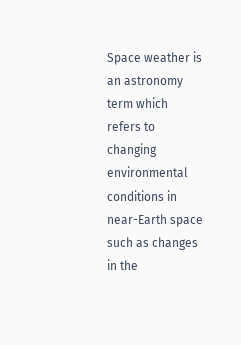Space weather is an astronomy term which refers to changing environmental conditions in near-Earth space such as changes in the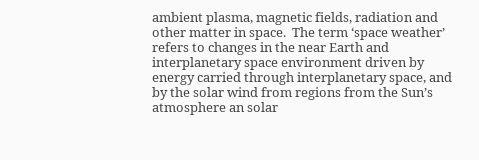ambient plasma, magnetic fields, radiation and other matter in space.  The term ‘space weather’ refers to changes in the near Earth and interplanetary space environment driven by energy carried through interplanetary space, and by the solar wind from regions from the Sun’s atmosphere an solar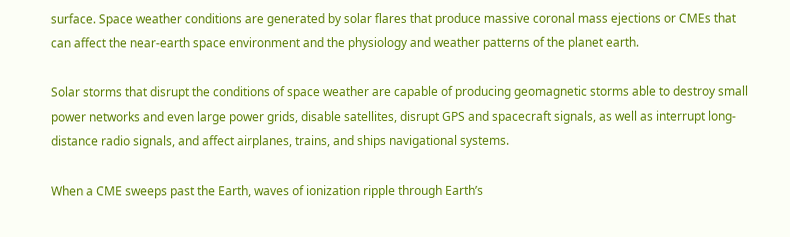surface. Space weather conditions are generated by solar flares that produce massive coronal mass ejections or CMEs that can affect the near-earth space environment and the physiology and weather patterns of the planet earth.

Solar storms that disrupt the conditions of space weather are capable of producing geomagnetic storms able to destroy small power networks and even large power grids, disable satellites, disrupt GPS and spacecraft signals, as well as interrupt long-distance radio signals, and affect airplanes, trains, and ships navigational systems.

When a CME sweeps past the Earth, waves of ionization ripple through Earth’s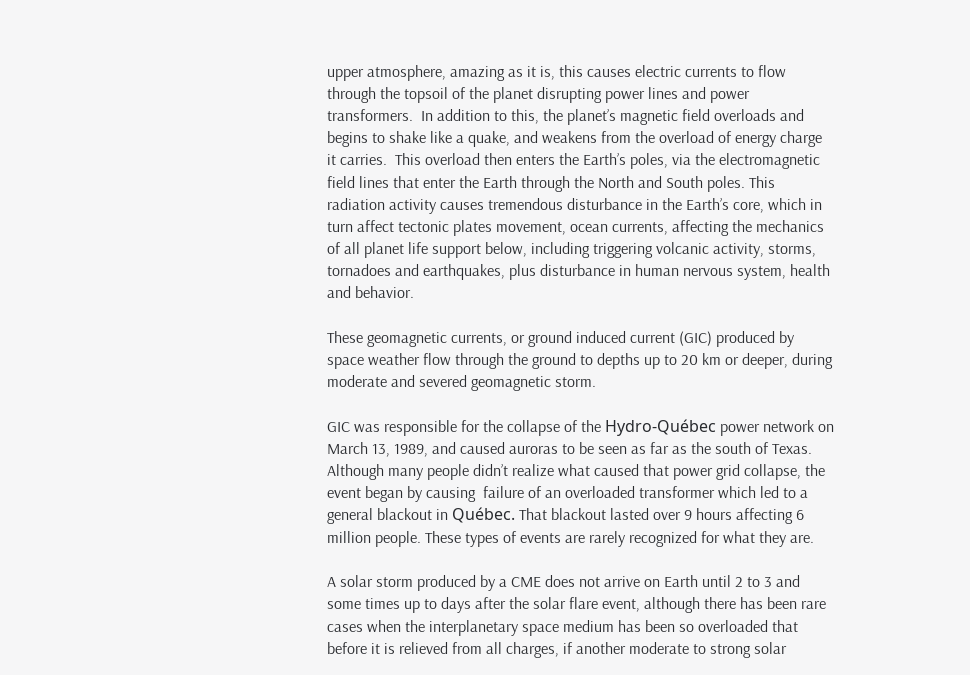upper atmosphere, amazing as it is, this causes electric currents to flow through the topsoil of the planet disrupting power lines and power transformers.  In addition to this, the planet’s magnetic field overloads and begins to shake like a quake, and weakens from the overload of energy charge it carries.  This overload then enters the Earth’s poles, via the electromagnetic field lines that enter the Earth through the North and South poles. This radiation activity causes tremendous disturbance in the Earth’s core, which in turn affect tectonic plates movement, ocean currents, affecting the mechanics of all planet life support below, including triggering volcanic activity, storms, tornadoes and earthquakes, plus disturbance in human nervous system, health and behavior.

These geomagnetic currents, or ground induced current (GIC) produced by space weather flow through the ground to depths up to 20 km or deeper, during moderate and severed geomagnetic storm.

GIC was responsible for the collapse of the Hydro-Québec power network on March 13, 1989, and caused auroras to be seen as far as the south of Texas.  Although many people didn’t realize what caused that power grid collapse, the event began by causing  failure of an overloaded transformer which led to a general blackout in Québec. That blackout lasted over 9 hours affecting 6 million people. These types of events are rarely recognized for what they are.

A solar storm produced by a CME does not arrive on Earth until 2 to 3 and some times up to days after the solar flare event, although there has been rare cases when the interplanetary space medium has been so overloaded that before it is relieved from all charges, if another moderate to strong solar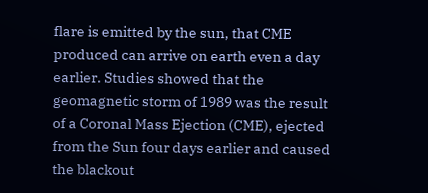flare is emitted by the sun, that CME produced can arrive on earth even a day earlier. Studies showed that the geomagnetic storm of 1989 was the result of a Coronal Mass Ejection (CME), ejected from the Sun four days earlier and caused the blackout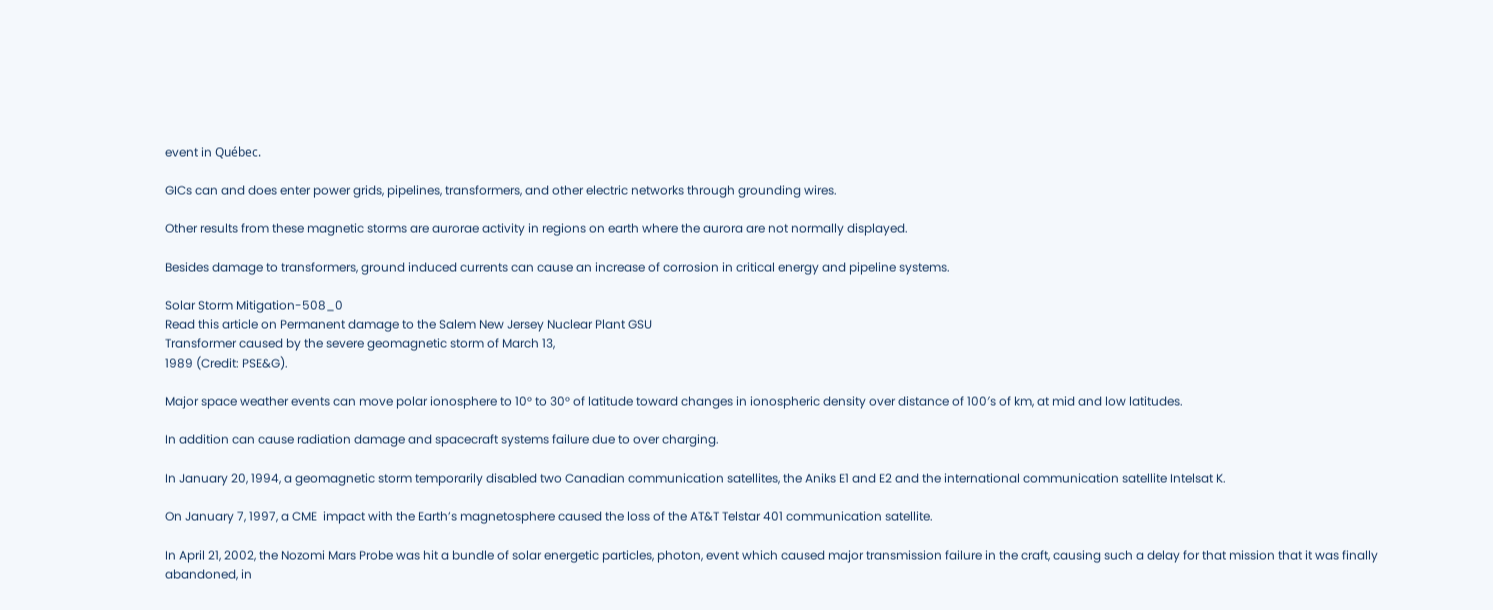event in Québec.

GICs can and does enter power grids, pipelines, transformers, and other electric networks through grounding wires.

Other results from these magnetic storms are aurorae activity in regions on earth where the aurora are not normally displayed.

Besides damage to transformers, ground induced currents can cause an increase of corrosion in critical energy and pipeline systems.

Solar Storm Mitigation-508_0
Read this article on Permanent damage to the Salem New Jersey Nuclear Plant GSU
Transformer caused by the severe geomagnetic storm of March 13,
1989 (Credit: PSE&G).

Major space weather events can move polar ionosphere to 10° to 30° of latitude toward changes in ionospheric density over distance of 100′s of km, at mid and low latitudes.

In addition can cause radiation damage and spacecraft systems failure due to over charging.

In January 20, 1994, a geomagnetic storm temporarily disabled two Canadian communication satellites, the Aniks E1 and E2 and the international communication satellite Intelsat K.

On January 7, 1997, a CME  impact with the Earth’s magnetosphere caused the loss of the AT&T Telstar 401 communication satellite.

In April 21, 2002, the Nozomi Mars Probe was hit a bundle of solar energetic particles, photon, event which caused major transmission failure in the craft, causing such a delay for that mission that it was finally abandoned, in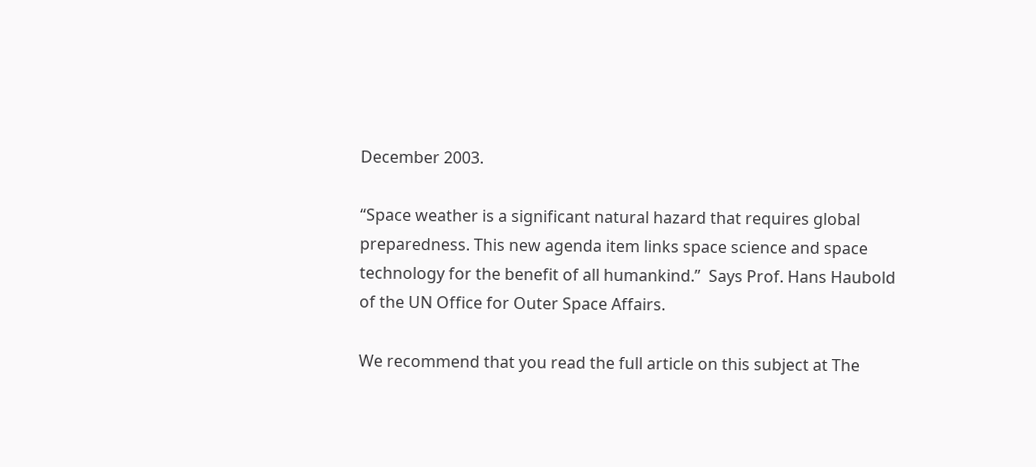December 2003.

“Space weather is a significant natural hazard that requires global preparedness. This new agenda item links space science and space technology for the benefit of all humankind.”  Says Prof. Hans Haubold of the UN Office for Outer Space Affairs.

We recommend that you read the full article on this subject at The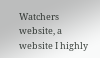Watchers website, a website I highly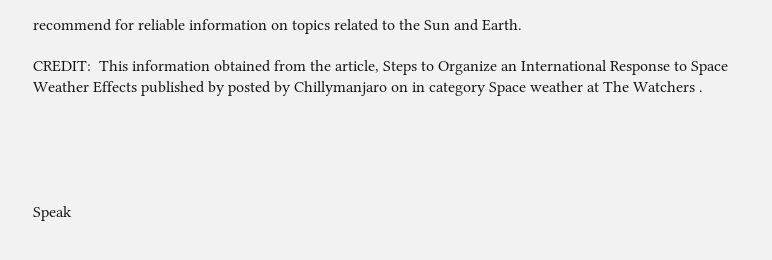recommend for reliable information on topics related to the Sun and Earth.

CREDIT:  This information obtained from the article, Steps to Organize an International Response to Space Weather Effects published by posted by Chillymanjaro on in category Space weather at The Watchers .





Speak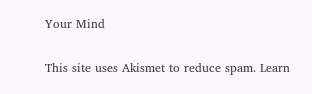Your Mind

This site uses Akismet to reduce spam. Learn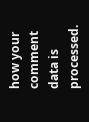how your comment data is processed.